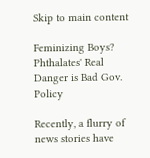Skip to main content

Feminizing Boys? Phthalates' Real Danger is Bad Gov. Policy

Recently, a flurry of news stories have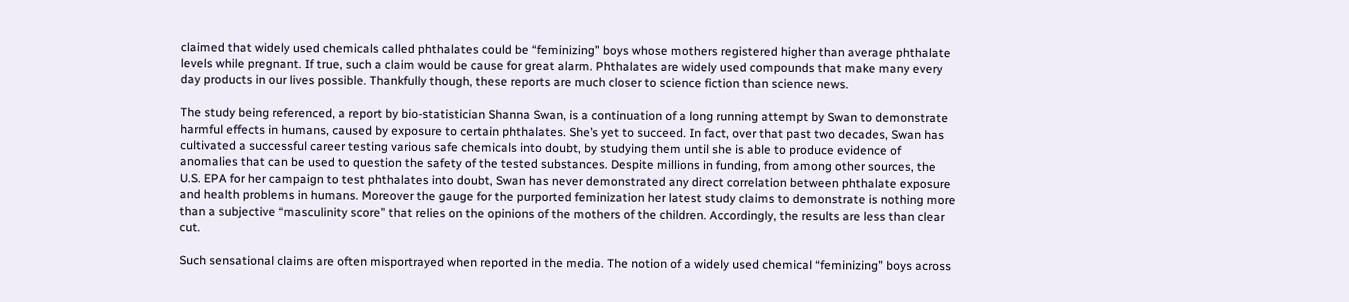claimed that widely used chemicals called phthalates could be “feminizing” boys whose mothers registered higher than average phthalate levels while pregnant. If true, such a claim would be cause for great alarm. Phthalates are widely used compounds that make many every day products in our lives possible. Thankfully though, these reports are much closer to science fiction than science news.

The study being referenced, a report by bio-statistician Shanna Swan, is a continuation of a long running attempt by Swan to demonstrate harmful effects in humans, caused by exposure to certain phthalates. She’s yet to succeed. In fact, over that past two decades, Swan has cultivated a successful career testing various safe chemicals into doubt, by studying them until she is able to produce evidence of anomalies that can be used to question the safety of the tested substances. Despite millions in funding, from among other sources, the U.S. EPA for her campaign to test phthalates into doubt, Swan has never demonstrated any direct correlation between phthalate exposure and health problems in humans. Moreover the gauge for the purported feminization her latest study claims to demonstrate is nothing more than a subjective “masculinity score” that relies on the opinions of the mothers of the children. Accordingly, the results are less than clear cut.

Such sensational claims are often misportrayed when reported in the media. The notion of a widely used chemical “feminizing” boys across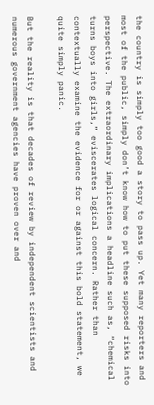the country is simply too good a story to pass up. Yet many reporters and most of the public, simply don’t know how to put these supposed risks into perspective. The extraordinary implications a headline such as, “chemical turns boys into girls,” eviscerates logical concern. Rather than contextually examine the evidence for or against this bold statement, we quite simply panic.

But the reality is that decades of review by independent scientists and numerous government agencies have proven over and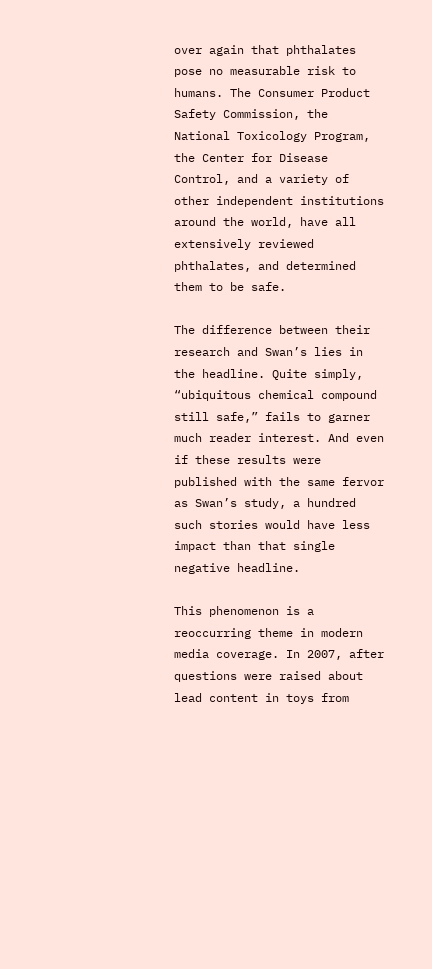over again that phthalates pose no measurable risk to humans. The Consumer Product Safety Commission, the National Toxicology Program, the Center for Disease Control, and a variety of other independent institutions around the world, have all extensively reviewed phthalates, and determined them to be safe.

The difference between their research and Swan’s lies in the headline. Quite simply, “ubiquitous chemical compound still safe,” fails to garner much reader interest. And even if these results were published with the same fervor as Swan’s study, a hundred such stories would have less impact than that single negative headline.

This phenomenon is a reoccurring theme in modern media coverage. In 2007, after questions were raised about lead content in toys from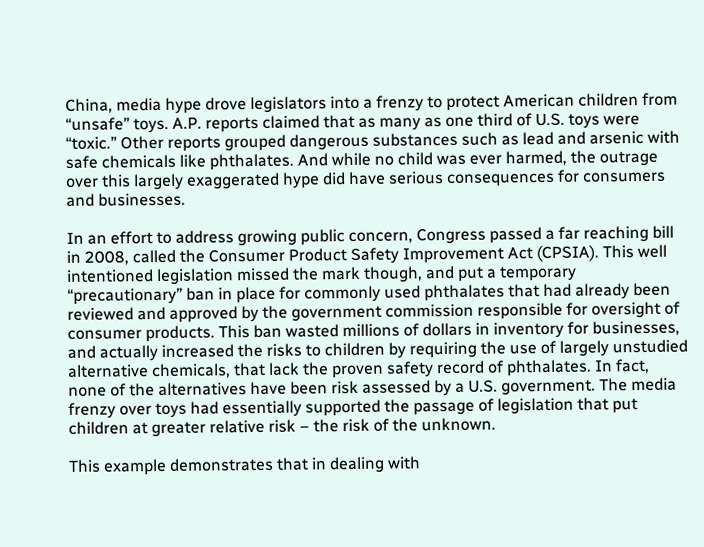China, media hype drove legislators into a frenzy to protect American children from “unsafe” toys. A.P. reports claimed that as many as one third of U.S. toys were “toxic.” Other reports grouped dangerous substances such as lead and arsenic with safe chemicals like phthalates. And while no child was ever harmed, the outrage over this largely exaggerated hype did have serious consequences for consumers and businesses.

In an effort to address growing public concern, Congress passed a far reaching bill in 2008, called the Consumer Product Safety Improvement Act (CPSIA). This well intentioned legislation missed the mark though, and put a temporary “precautionary” ban in place for commonly used phthalates that had already been reviewed and approved by the government commission responsible for oversight of consumer products. This ban wasted millions of dollars in inventory for businesses, and actually increased the risks to children by requiring the use of largely unstudied alternative chemicals, that lack the proven safety record of phthalates. In fact, none of the alternatives have been risk assessed by a U.S. government. The media frenzy over toys had essentially supported the passage of legislation that put children at greater relative risk – the risk of the unknown.

This example demonstrates that in dealing with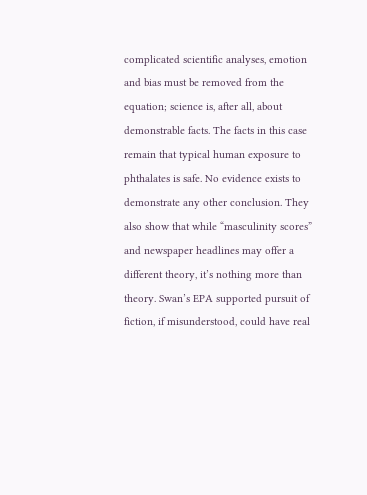complicated scientific analyses, emotion and bias must be removed from the equation; science is, after all, about demonstrable facts. The facts in this case remain that typical human exposure to phthalates is safe. No evidence exists to demonstrate any other conclusion. They also show that while “masculinity scores” and newspaper headlines may offer a different theory, it’s nothing more than theory. Swan’s EPA supported pursuit of fiction, if misunderstood, could have real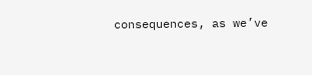consequences, as we’ve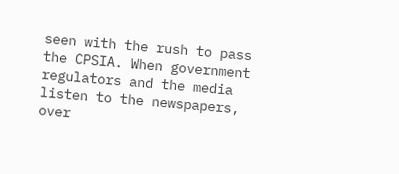seen with the rush to pass the CPSIA. When government regulators and the media listen to the newspapers, over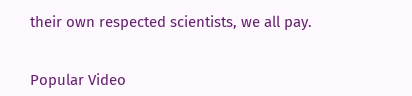their own respected scientists, we all pay.


Popular Video